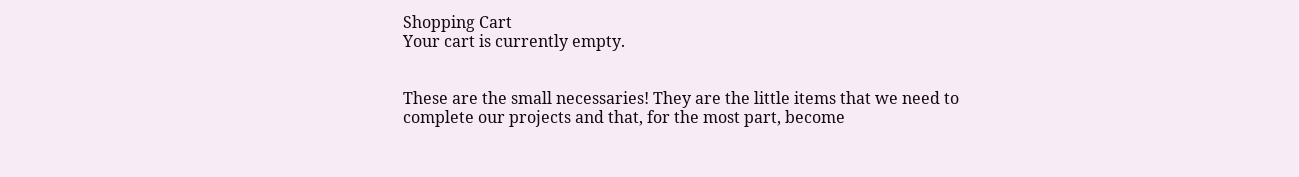Shopping Cart
Your cart is currently empty.


These are the small necessaries! They are the little items that we need to complete our projects and that, for the most part, become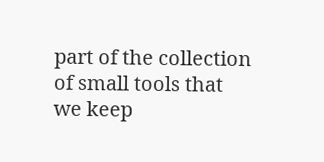part of the collection of small tools that we keep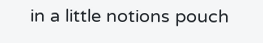in a little notions pouch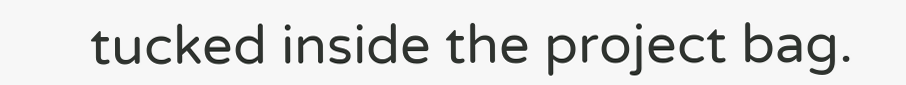tucked inside the project bag.